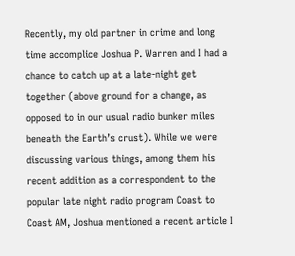Recently, my old partner in crime and long time accomplice Joshua P. Warren and I had a chance to catch up at a late-night get together (above ground for a change, as opposed to in our usual radio bunker miles beneath the Earth’s crust). While we were discussing various things, among them his recent addition as a correspondent to the popular late night radio program Coast to Coast AM, Joshua mentioned a recent article I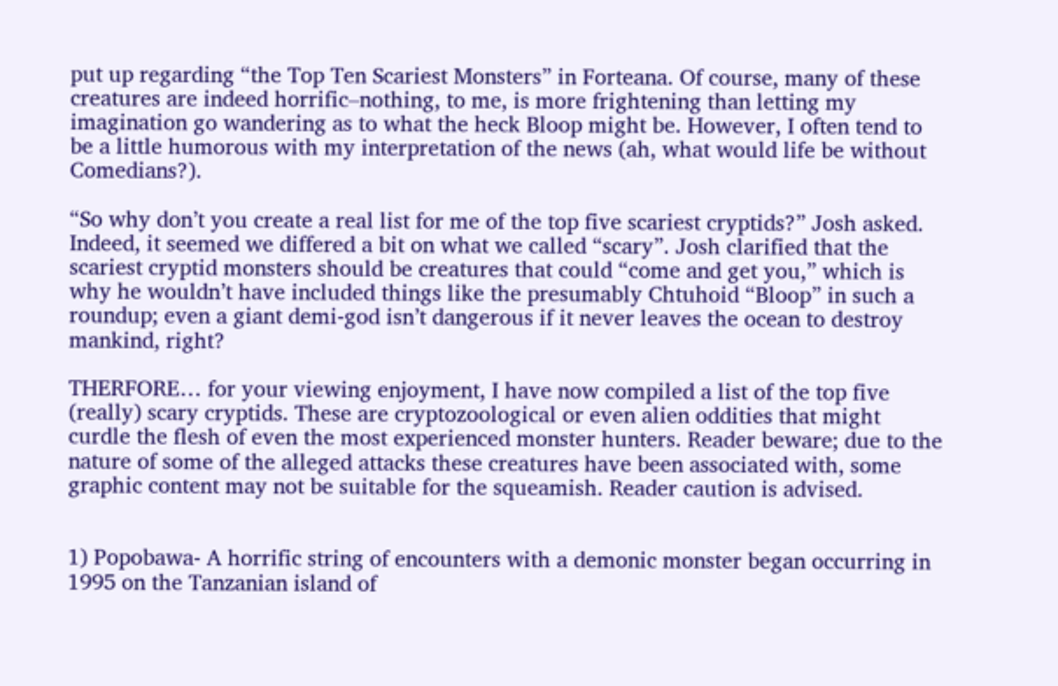put up regarding “the Top Ten Scariest Monsters” in Forteana. Of course, many of these creatures are indeed horrific–nothing, to me, is more frightening than letting my imagination go wandering as to what the heck Bloop might be. However, I often tend to be a little humorous with my interpretation of the news (ah, what would life be without Comedians?).

“So why don’t you create a real list for me of the top five scariest cryptids?” Josh asked. Indeed, it seemed we differed a bit on what we called “scary”. Josh clarified that the scariest cryptid monsters should be creatures that could “come and get you,” which is why he wouldn’t have included things like the presumably Chtuhoid “Bloop” in such a roundup; even a giant demi-god isn’t dangerous if it never leaves the ocean to destroy mankind, right?

THERFORE… for your viewing enjoyment, I have now compiled a list of the top five (really) scary cryptids. These are cryptozoological or even alien oddities that might curdle the flesh of even the most experienced monster hunters. Reader beware; due to the nature of some of the alleged attacks these creatures have been associated with, some graphic content may not be suitable for the squeamish. Reader caution is advised.


1) Popobawa- A horrific string of encounters with a demonic monster began occurring in 1995 on the Tanzanian island of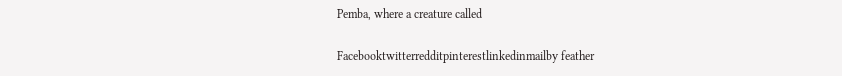Pemba, where a creature called

Facebooktwitterredditpinterestlinkedinmailby feather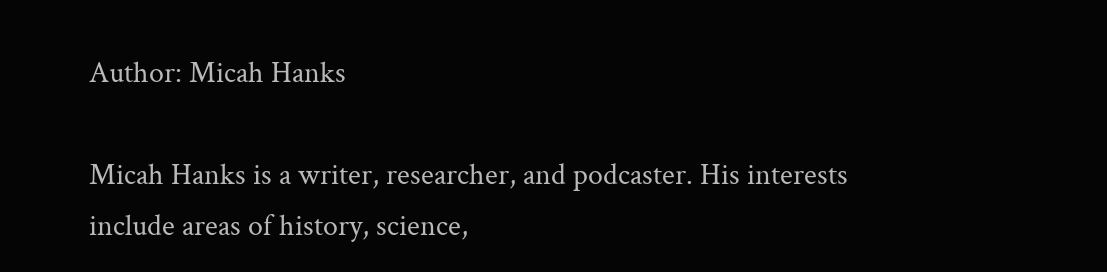Author: Micah Hanks

Micah Hanks is a writer, researcher, and podcaster. His interests include areas of history, science,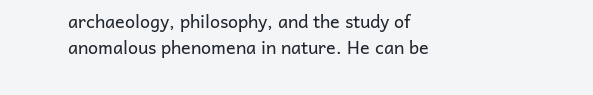archaeology, philosophy, and the study of anomalous phenomena in nature. He can be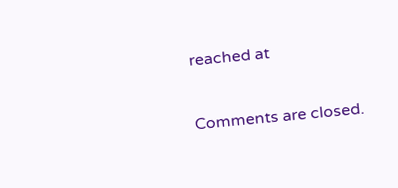reached at

Comments are closed.